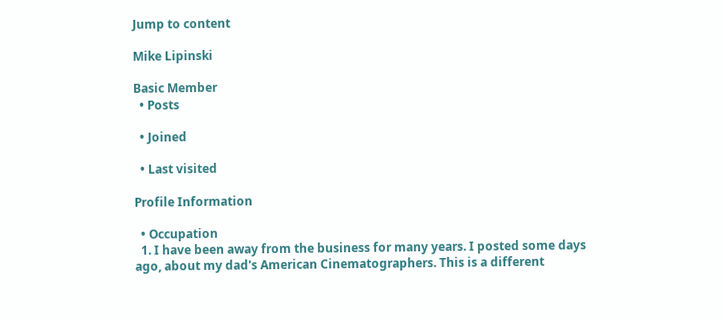Jump to content

Mike Lipinski

Basic Member
  • Posts

  • Joined

  • Last visited

Profile Information

  • Occupation
  1. I have been away from the business for many years. I posted some days ago, about my dad's American Cinematographers. This is a different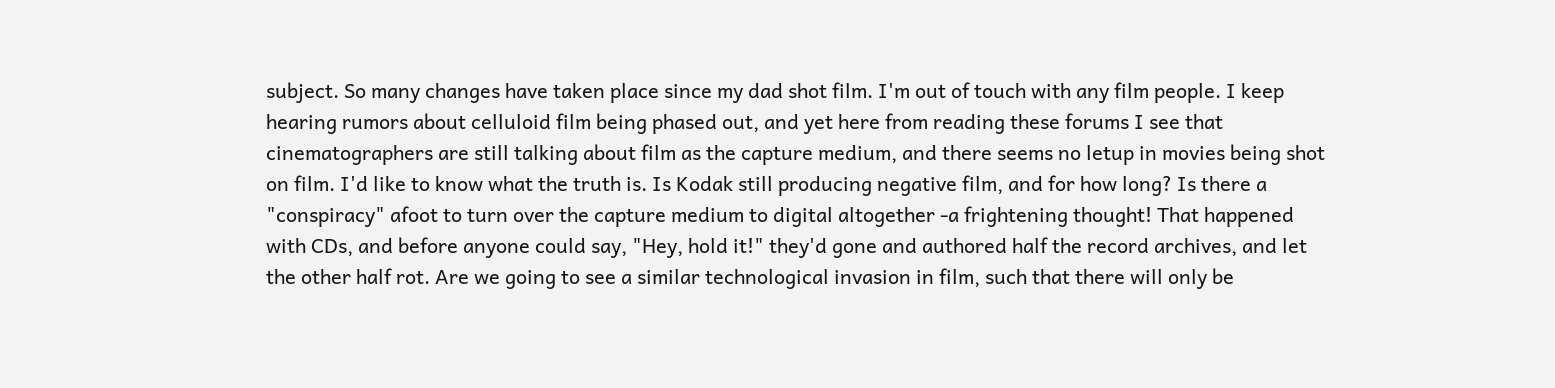subject. So many changes have taken place since my dad shot film. I'm out of touch with any film people. I keep hearing rumors about celluloid film being phased out, and yet here from reading these forums I see that cinematographers are still talking about film as the capture medium, and there seems no letup in movies being shot on film. I'd like to know what the truth is. Is Kodak still producing negative film, and for how long? Is there a "conspiracy" afoot to turn over the capture medium to digital altogether -a frightening thought! That happened with CDs, and before anyone could say, "Hey, hold it!" they'd gone and authored half the record archives, and let the other half rot. Are we going to see a similar technological invasion in film, such that there will only be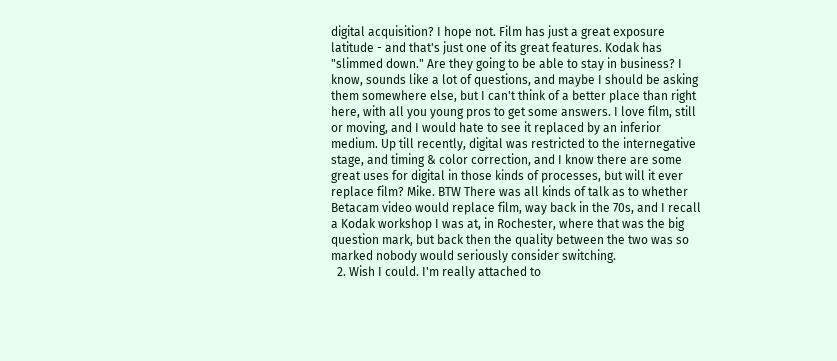digital acquisition? I hope not. Film has just a great exposure latitude - and that's just one of its great features. Kodak has "slimmed down." Are they going to be able to stay in business? I know, sounds like a lot of questions, and maybe I should be asking them somewhere else, but I can't think of a better place than right here, with all you young pros to get some answers. I love film, still or moving, and I would hate to see it replaced by an inferior medium. Up till recently, digital was restricted to the internegative stage, and timing & color correction, and I know there are some great uses for digital in those kinds of processes, but will it ever replace film? Mike. BTW There was all kinds of talk as to whether Betacam video would replace film, way back in the 70s, and I recall a Kodak workshop I was at, in Rochester, where that was the big question mark, but back then the quality between the two was so marked nobody would seriously consider switching.
  2. Wish I could. I'm really attached to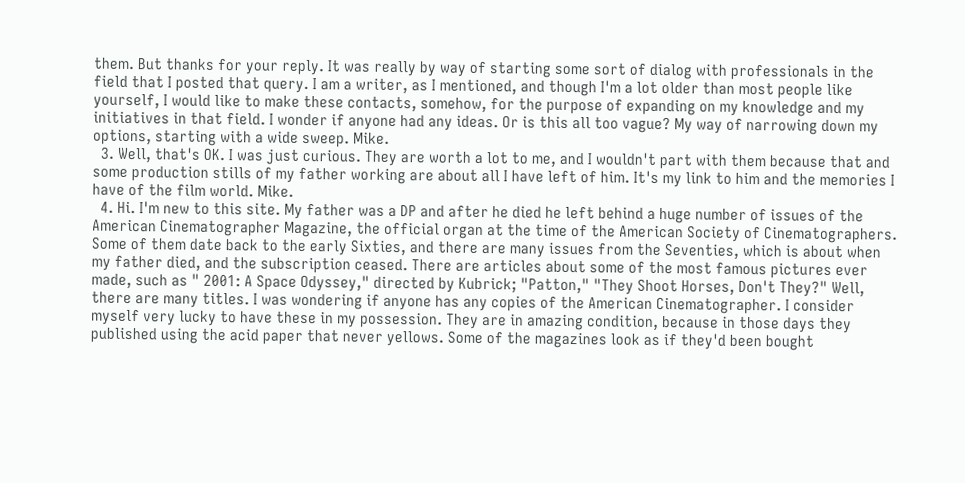them. But thanks for your reply. It was really by way of starting some sort of dialog with professionals in the field that I posted that query. I am a writer, as I mentioned, and though I'm a lot older than most people like yourself, I would like to make these contacts, somehow, for the purpose of expanding on my knowledge and my initiatives in that field. I wonder if anyone had any ideas. Or is this all too vague? My way of narrowing down my options, starting with a wide sweep. Mike.
  3. Well, that's OK. I was just curious. They are worth a lot to me, and I wouldn't part with them because that and some production stills of my father working are about all I have left of him. It's my link to him and the memories I have of the film world. Mike.
  4. Hi. I'm new to this site. My father was a DP and after he died he left behind a huge number of issues of the American Cinematographer Magazine, the official organ at the time of the American Society of Cinematographers. Some of them date back to the early Sixties, and there are many issues from the Seventies, which is about when my father died, and the subscription ceased. There are articles about some of the most famous pictures ever made, such as " 2001: A Space Odyssey," directed by Kubrick; "Patton," "They Shoot Horses, Don't They?" Well, there are many titles. I was wondering if anyone has any copies of the American Cinematographer. I consider myself very lucky to have these in my possession. They are in amazing condition, because in those days they published using the acid paper that never yellows. Some of the magazines look as if they'd been bought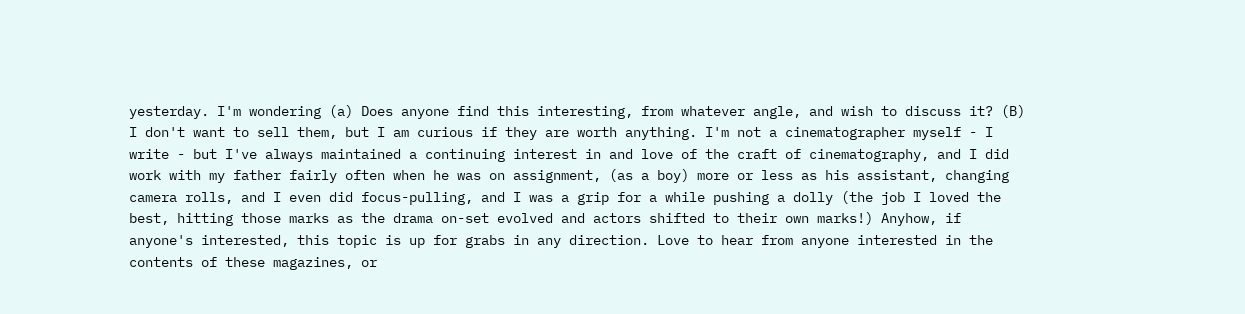yesterday. I'm wondering (a) Does anyone find this interesting, from whatever angle, and wish to discuss it? (B) I don't want to sell them, but I am curious if they are worth anything. I'm not a cinematographer myself - I write - but I've always maintained a continuing interest in and love of the craft of cinematography, and I did work with my father fairly often when he was on assignment, (as a boy) more or less as his assistant, changing camera rolls, and I even did focus-pulling, and I was a grip for a while pushing a dolly (the job I loved the best, hitting those marks as the drama on-set evolved and actors shifted to their own marks!) Anyhow, if anyone's interested, this topic is up for grabs in any direction. Love to hear from anyone interested in the contents of these magazines, or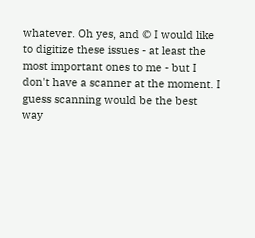whatever. Oh yes, and © I would like to digitize these issues - at least the most important ones to me - but I don't have a scanner at the moment. I guess scanning would be the best way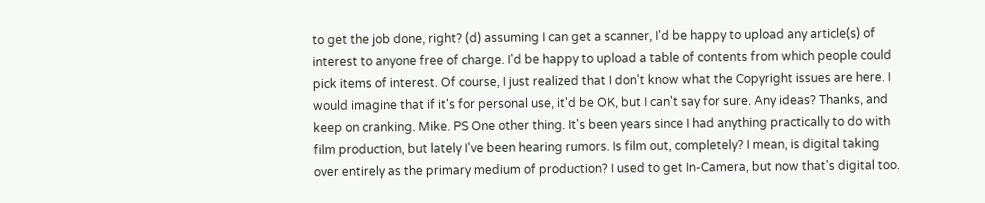to get the job done, right? (d) assuming I can get a scanner, I'd be happy to upload any article(s) of interest to anyone free of charge. I'd be happy to upload a table of contents from which people could pick items of interest. Of course, I just realized that I don't know what the Copyright issues are here. I would imagine that if it's for personal use, it'd be OK, but I can't say for sure. Any ideas? Thanks, and keep on cranking. Mike. PS One other thing. It's been years since I had anything practically to do with film production, but lately I've been hearing rumors. Is film out, completely? I mean, is digital taking over entirely as the primary medium of production? I used to get In-Camera, but now that's digital too.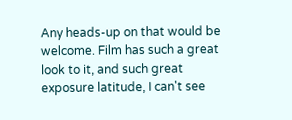Any heads-up on that would be welcome. Film has such a great look to it, and such great exposure latitude, I can't see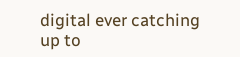digital ever catching up to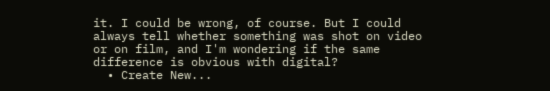it. I could be wrong, of course. But I could always tell whether something was shot on video or on film, and I'm wondering if the same difference is obvious with digital?
  • Create New...